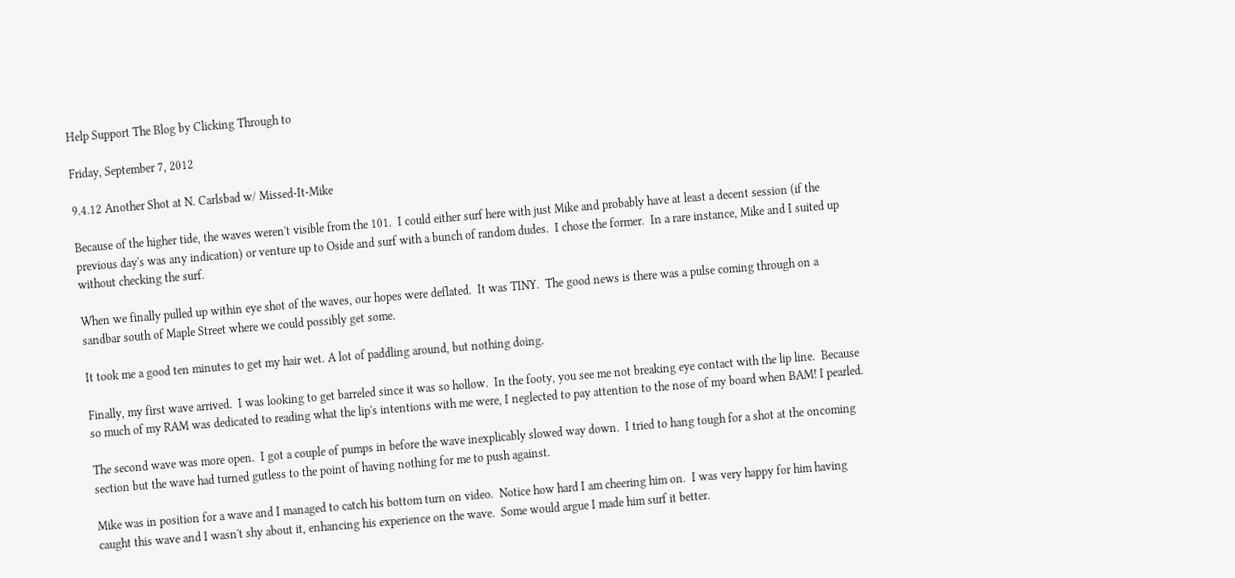Help Support The Blog by Clicking Through to

Friday, September 7, 2012

9.4.12 Another Shot at N. Carlsbad w/ Missed-It-Mike

Because of the higher tide, the waves weren't visible from the 101.  I could either surf here with just Mike and probably have at least a decent session (if the previous day's was any indication) or venture up to Oside and surf with a bunch of random dudes.  I chose the former.  In a rare instance, Mike and I suited up without checking the surf.

When we finally pulled up within eye shot of the waves, our hopes were deflated.  It was TINY.  The good news is there was a pulse coming through on a sandbar south of Maple Street where we could possibly get some.

It took me a good ten minutes to get my hair wet. A lot of paddling around, but nothing doing.

Finally, my first wave arrived.  I was looking to get barreled since it was so hollow.  In the footy, you see me not breaking eye contact with the lip line.  Because so much of my RAM was dedicated to reading what the lip's intentions with me were, I neglected to pay attention to the nose of my board when BAM! I pearled.

The second wave was more open.  I got a couple of pumps in before the wave inexplicably slowed way down.  I tried to hang tough for a shot at the oncoming section but the wave had turned gutless to the point of having nothing for me to push against.

Mike was in position for a wave and I managed to catch his bottom turn on video.  Notice how hard I am cheering him on.  I was very happy for him having caught this wave and I wasn't shy about it, enhancing his experience on the wave.  Some would argue I made him surf it better.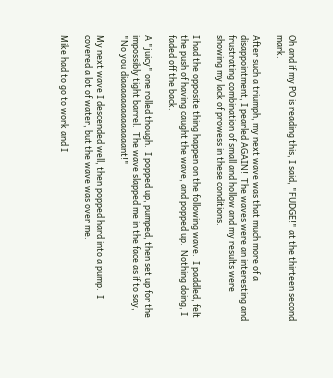Oh and if my PO is reading this, I said, "FUDGE!" at the thirteen second mark.

After such a triumph, my next wave was that much more of a disappointment, I pearled AGAIN!  The waves were an interesting and frustrating combination of small and hollow and my results were showing my lack of prowess in these conditions.

I had the opposite thing happen on the following wave.  I paddled, felt the push of having caught the wave, and popped up.  Nothing doing, I faded off the back.

A "juicy" one rolled though.  I popped up, pumped, then set up for the impossibly tight barrel.  The wave slapped me in the face as if to say, "No you diaaaaaaaaaaaaaant!"

My next wave I descended well, then popped hard into a pump.  I covered a lot of water, but the wave was over me.

Mike had to go to work and I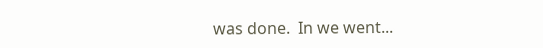was done.  In we went...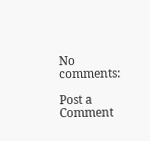No comments:

Post a Comment